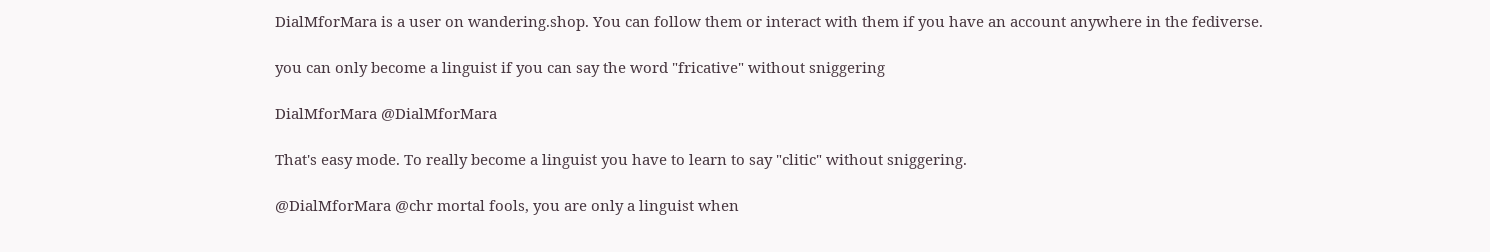DialMforMara is a user on wandering.shop. You can follow them or interact with them if you have an account anywhere in the fediverse.

you can only become a linguist if you can say the word "fricative" without sniggering

DialMforMara @DialMforMara

That's easy mode. To really become a linguist you have to learn to say "clitic" without sniggering.

@DialMforMara @chr mortal fools, you are only a linguist when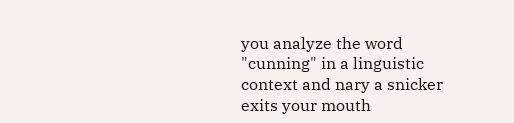you analyze the word "cunning" in a linguistic context and nary a snicker exits your mouth